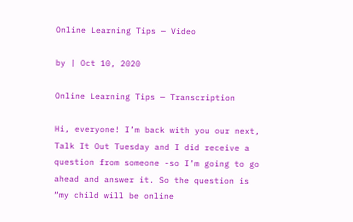Online Learning Tips — Video

by | Oct 10, 2020

Online Learning Tips — Transcription

Hi, everyone! I’m back with you our next, Talk It Out Tuesday and I did receive a question from someone -so I’m going to go ahead and answer it. So the question is “my child will be online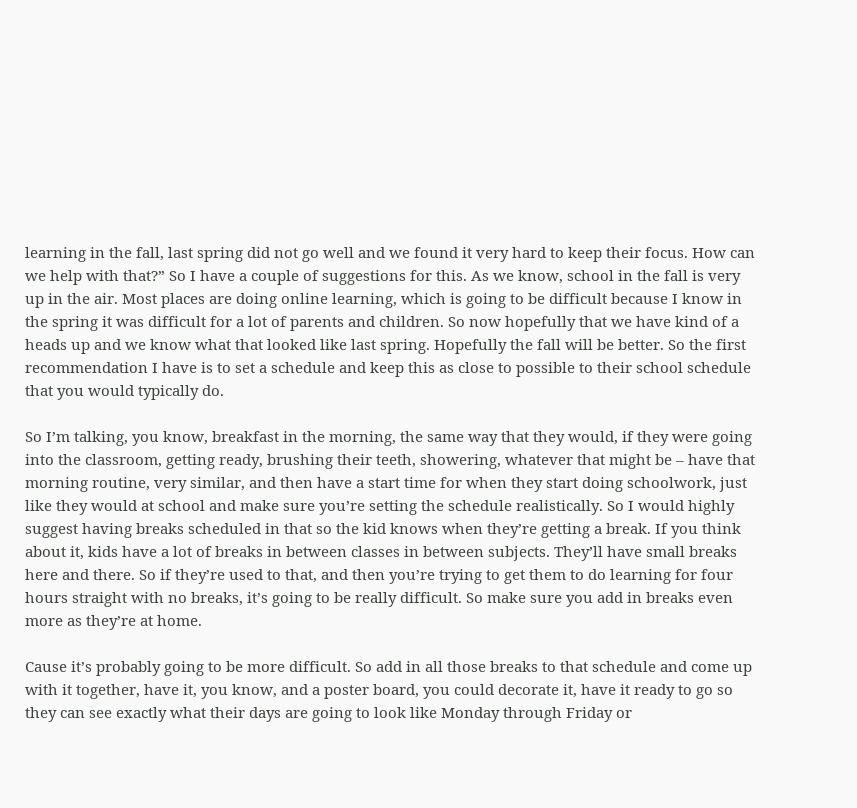learning in the fall, last spring did not go well and we found it very hard to keep their focus. How can we help with that?” So I have a couple of suggestions for this. As we know, school in the fall is very up in the air. Most places are doing online learning, which is going to be difficult because I know in the spring it was difficult for a lot of parents and children. So now hopefully that we have kind of a heads up and we know what that looked like last spring. Hopefully the fall will be better. So the first recommendation I have is to set a schedule and keep this as close to possible to their school schedule that you would typically do.

So I’m talking, you know, breakfast in the morning, the same way that they would, if they were going into the classroom, getting ready, brushing their teeth, showering, whatever that might be – have that morning routine, very similar, and then have a start time for when they start doing schoolwork, just like they would at school and make sure you’re setting the schedule realistically. So I would highly suggest having breaks scheduled in that so the kid knows when they’re getting a break. If you think about it, kids have a lot of breaks in between classes in between subjects. They’ll have small breaks here and there. So if they’re used to that, and then you’re trying to get them to do learning for four hours straight with no breaks, it’s going to be really difficult. So make sure you add in breaks even more as they’re at home.

Cause it’s probably going to be more difficult. So add in all those breaks to that schedule and come up with it together, have it, you know, and a poster board, you could decorate it, have it ready to go so they can see exactly what their days are going to look like Monday through Friday or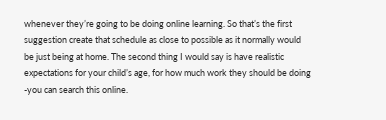whenever they’re going to be doing online learning. So that’s the first suggestion create that schedule as close to possible as it normally would be just being at home. The second thing I would say is have realistic expectations for your child’s age, for how much work they should be doing -you can search this online.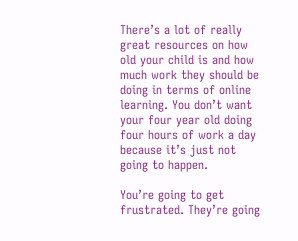There’s a lot of really great resources on how old your child is and how much work they should be doing in terms of online learning. You don’t want your four year old doing four hours of work a day because it’s just not going to happen.

You’re going to get frustrated. They’re going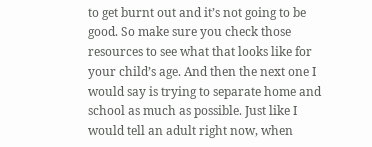to get burnt out and it’s not going to be good. So make sure you check those resources to see what that looks like for your child’s age. And then the next one I would say is trying to separate home and school as much as possible. Just like I would tell an adult right now, when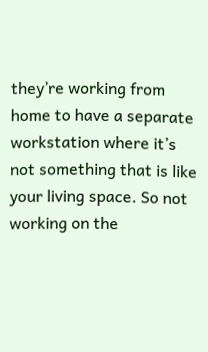they’re working from home to have a separate workstation where it’s not something that is like your living space. So not working on the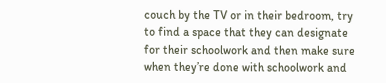couch by the TV or in their bedroom, try to find a space that they can designate for their schoolwork and then make sure when they’re done with schoolwork and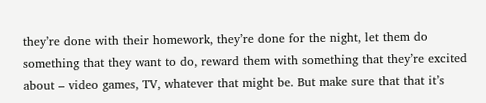they’re done with their homework, they’re done for the night, let them do something that they want to do, reward them with something that they’re excited about – video games, TV, whatever that might be. But make sure that that it’s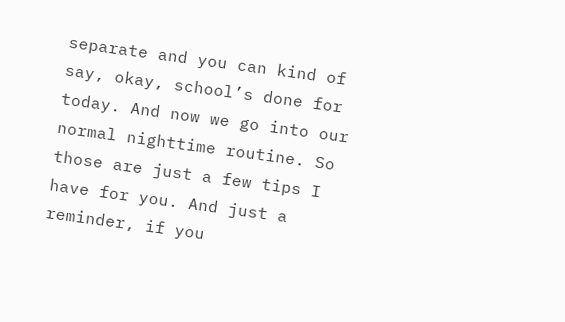separate and you can kind of say, okay, school’s done for today. And now we go into our normal nighttime routine. So those are just a few tips I have for you. And just a reminder, if you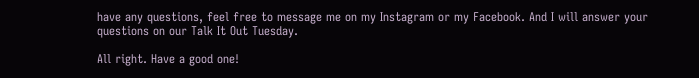have any questions, feel free to message me on my Instagram or my Facebook. And I will answer your questions on our Talk It Out Tuesday.

All right. Have a good one!